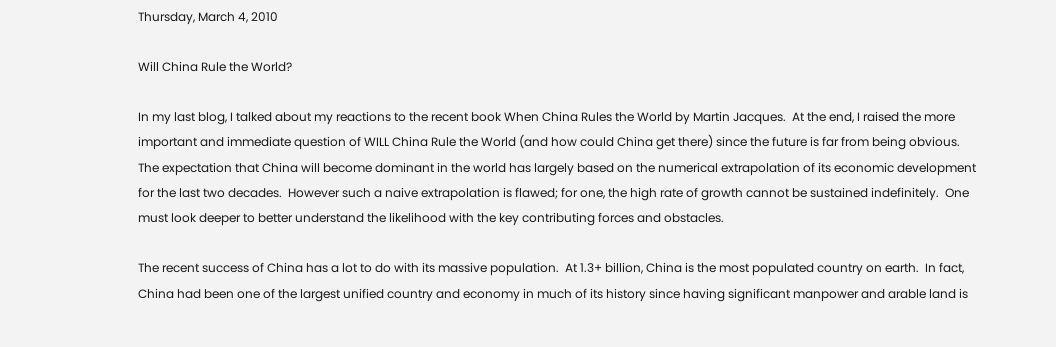Thursday, March 4, 2010

Will China Rule the World?

In my last blog, I talked about my reactions to the recent book When China Rules the World by Martin Jacques.  At the end, I raised the more important and immediate question of WILL China Rule the World (and how could China get there) since the future is far from being obvious.   The expectation that China will become dominant in the world has largely based on the numerical extrapolation of its economic development for the last two decades.  However such a naive extrapolation is flawed; for one, the high rate of growth cannot be sustained indefinitely.  One must look deeper to better understand the likelihood with the key contributing forces and obstacles.

The recent success of China has a lot to do with its massive population.  At 1.3+ billion, China is the most populated country on earth.  In fact, China had been one of the largest unified country and economy in much of its history since having significant manpower and arable land is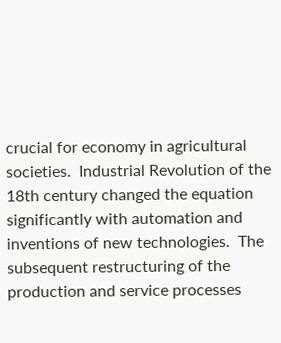crucial for economy in agricultural societies.  Industrial Revolution of the 18th century changed the equation significantly with automation and inventions of new technologies.  The subsequent restructuring of the production and service processes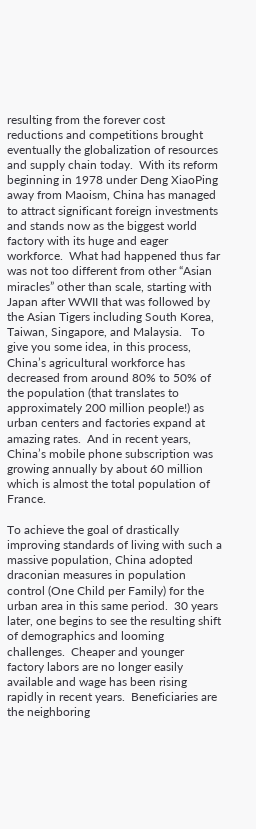resulting from the forever cost reductions and competitions brought eventually the globalization of resources and supply chain today.  With its reform beginning in 1978 under Deng XiaoPing away from Maoism, China has managed to attract significant foreign investments and stands now as the biggest world factory with its huge and eager workforce.  What had happened thus far was not too different from other “Asian miracles” other than scale, starting with Japan after WWII that was followed by the Asian Tigers including South Korea, Taiwan, Singapore, and Malaysia.   To give you some idea, in this process, China’s agricultural workforce has decreased from around 80% to 50% of the population (that translates to approximately 200 million people!) as urban centers and factories expand at amazing rates.  And in recent years, China’s mobile phone subscription was growing annually by about 60 million which is almost the total population of France.

To achieve the goal of drastically improving standards of living with such a massive population, China adopted draconian measures in population control (One Child per Family) for the urban area in this same period.  30 years later, one begins to see the resulting shift of demographics and looming challenges.  Cheaper and younger factory labors are no longer easily available and wage has been rising rapidly in recent years.  Beneficiaries are the neighboring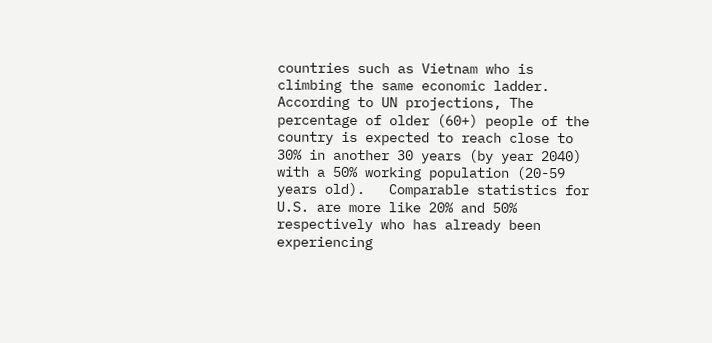countries such as Vietnam who is climbing the same economic ladder. According to UN projections, The percentage of older (60+) people of the country is expected to reach close to 30% in another 30 years (by year 2040) with a 50% working population (20-59 years old).   Comparable statistics for U.S. are more like 20% and 50% respectively who has already been experiencing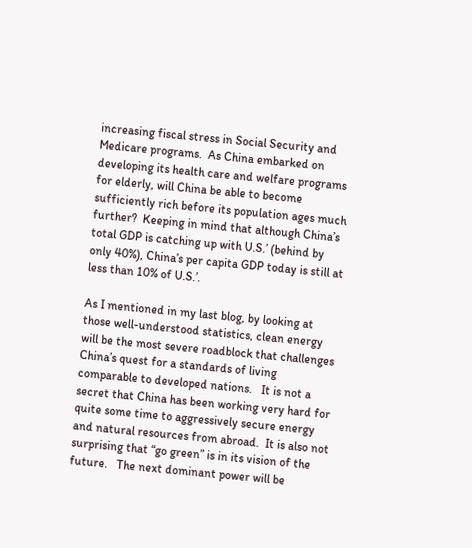increasing fiscal stress in Social Security and Medicare programs.  As China embarked on developing its health care and welfare programs for elderly, will China be able to become sufficiently rich before its population ages much further?  Keeping in mind that although China’s total GDP is catching up with U.S.’ (behind by only 40%), China’s per capita GDP today is still at less than 10% of U.S.’.

As I mentioned in my last blog, by looking at those well-understood statistics, clean energy will be the most severe roadblock that challenges China’s quest for a standards of living comparable to developed nations.   It is not a secret that China has been working very hard for quite some time to aggressively secure energy and natural resources from abroad.  It is also not surprising that “go green” is in its vision of the future.   The next dominant power will be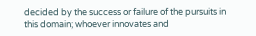decided by the success or failure of the pursuits in this domain; whoever innovates and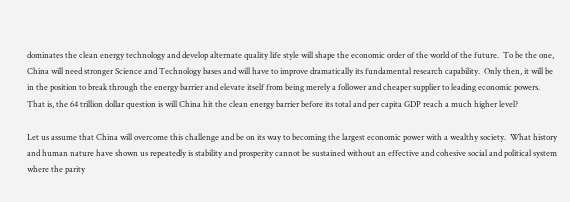dominates the clean energy technology and develop alternate quality life style will shape the economic order of the world of the future.  To be the one, China will need stronger Science and Technology bases and will have to improve dramatically its fundamental research capability.  Only then, it will be in the position to break through the energy barrier and elevate itself from being merely a follower and cheaper supplier to leading economic powers.  That is, the 64 trillion dollar question is will China hit the clean energy barrier before its total and per capita GDP reach a much higher level?

Let us assume that China will overcome this challenge and be on its way to becoming the largest economic power with a wealthy society.  What history and human nature have shown us repeatedly is stability and prosperity cannot be sustained without an effective and cohesive social and political system where the parity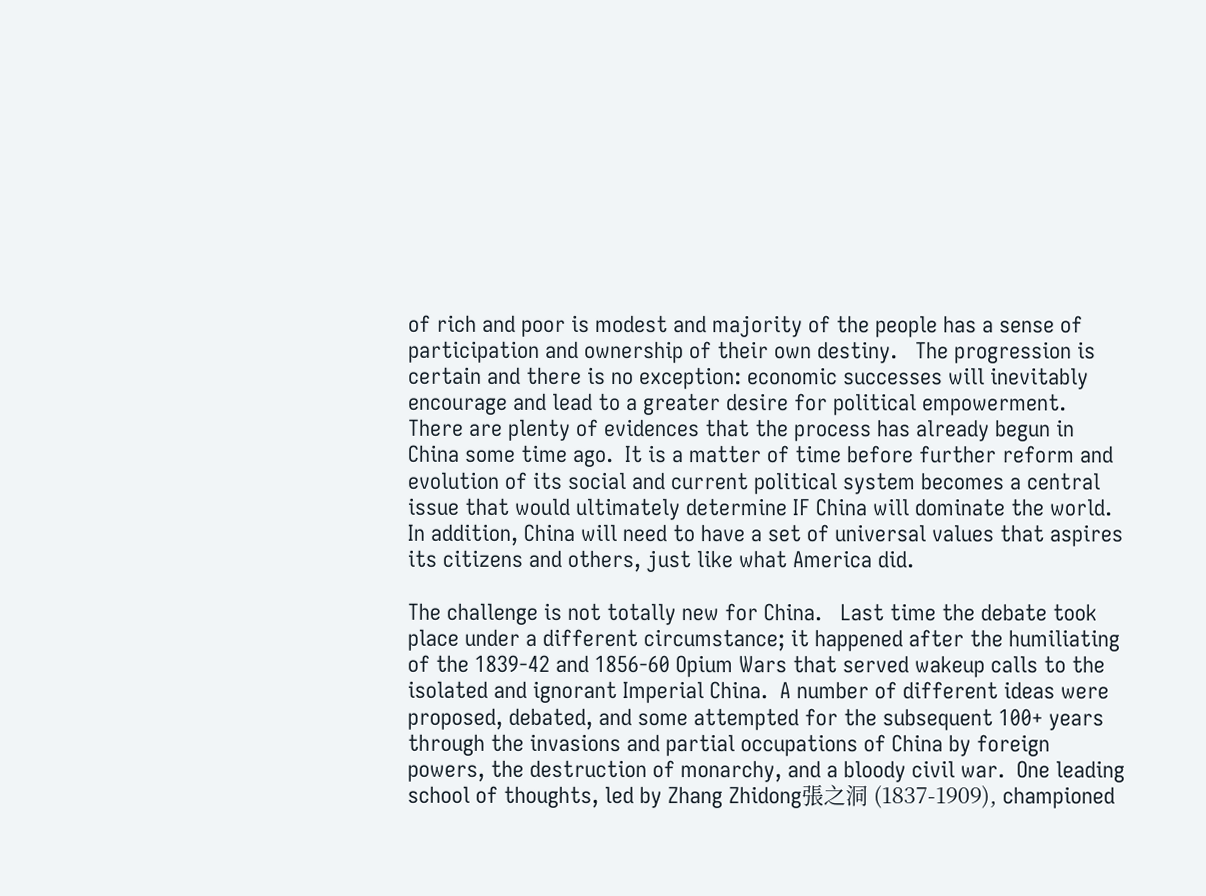of rich and poor is modest and majority of the people has a sense of participation and ownership of their own destiny.   The progression is certain and there is no exception: economic successes will inevitably encourage and lead to a greater desire for political empowerment.  There are plenty of evidences that the process has already begun in China some time ago.  It is a matter of time before further reform and evolution of its social and current political system becomes a central issue that would ultimately determine IF China will dominate the world.   In addition, China will need to have a set of universal values that aspires its citizens and others, just like what America did.

The challenge is not totally new for China.   Last time the debate took place under a different circumstance; it happened after the humiliating of the 1839-42 and 1856-60 Opium Wars that served wakeup calls to the isolated and ignorant Imperial China.  A number of different ideas were proposed, debated, and some attempted for the subsequent 100+ years through the invasions and partial occupations of China by foreign powers, the destruction of monarchy, and a bloody civil war.  One leading school of thoughts, led by Zhang Zhidong張之洞 (1837-1909), championed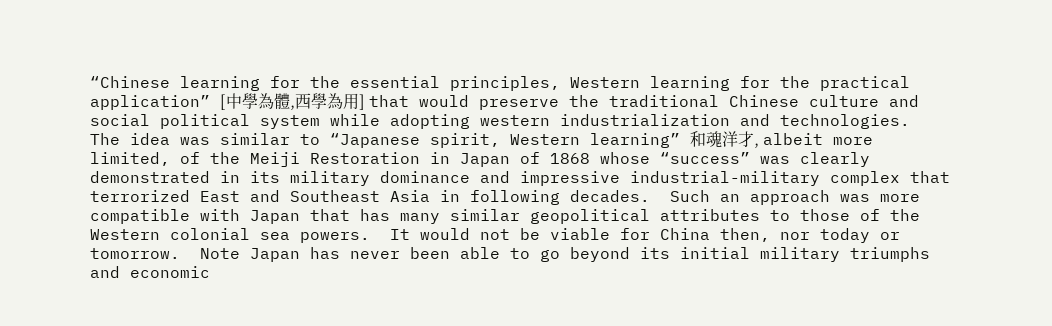“Chinese learning for the essential principles, Western learning for the practical application” [中學為體,西學為用] that would preserve the traditional Chinese culture and social political system while adopting western industrialization and technologies.  The idea was similar to “Japanese spirit, Western learning” 和魂洋才, albeit more limited, of the Meiji Restoration in Japan of 1868 whose “success” was clearly demonstrated in its military dominance and impressive industrial-military complex that terrorized East and Southeast Asia in following decades.  Such an approach was more compatible with Japan that has many similar geopolitical attributes to those of the Western colonial sea powers.  It would not be viable for China then, nor today or tomorrow.  Note Japan has never been able to go beyond its initial military triumphs and economic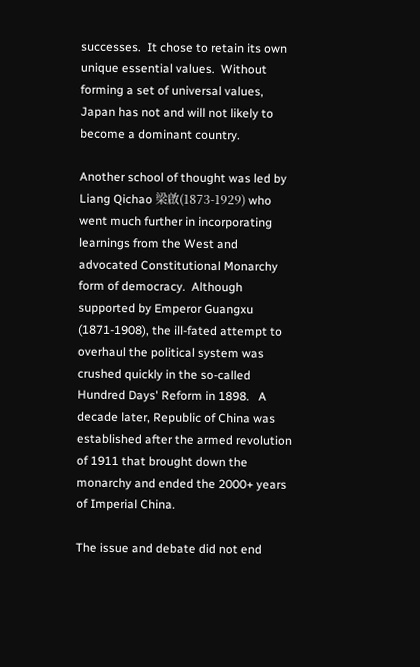successes.  It chose to retain its own unique essential values.  Without forming a set of universal values, Japan has not and will not likely to become a dominant country.

Another school of thought was led by Liang Qichao 梁啟(1873-1929) who went much further in incorporating learnings from the West and advocated Constitutional Monarchy form of democracy.  Although supported by Emperor Guangxu (1871-1908), the ill-fated attempt to overhaul the political system was crushed quickly in the so-called Hundred Days' Reform in 1898.   A decade later, Republic of China was established after the armed revolution of 1911 that brought down the monarchy and ended the 2000+ years of Imperial China.

The issue and debate did not end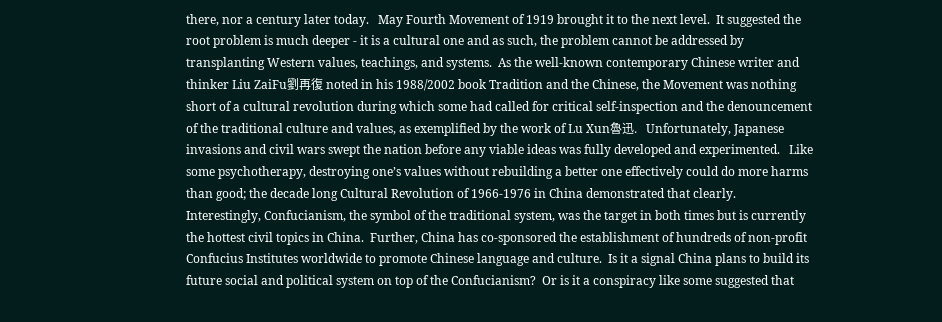there, nor a century later today.   May Fourth Movement of 1919 brought it to the next level.  It suggested the root problem is much deeper - it is a cultural one and as such, the problem cannot be addressed by transplanting Western values, teachings, and systems.  As the well-known contemporary Chinese writer and thinker Liu ZaiFu劉再復 noted in his 1988/2002 book Tradition and the Chinese, the Movement was nothing short of a cultural revolution during which some had called for critical self-inspection and the denouncement of the traditional culture and values, as exemplified by the work of Lu Xun魯迅.   Unfortunately, Japanese invasions and civil wars swept the nation before any viable ideas was fully developed and experimented.   Like some psychotherapy, destroying one’s values without rebuilding a better one effectively could do more harms than good; the decade long Cultural Revolution of 1966-1976 in China demonstrated that clearly.  Interestingly, Confucianism, the symbol of the traditional system, was the target in both times but is currently the hottest civil topics in China.  Further, China has co-sponsored the establishment of hundreds of non-profit Confucius Institutes worldwide to promote Chinese language and culture.  Is it a signal China plans to build its future social and political system on top of the Confucianism?  Or is it a conspiracy like some suggested that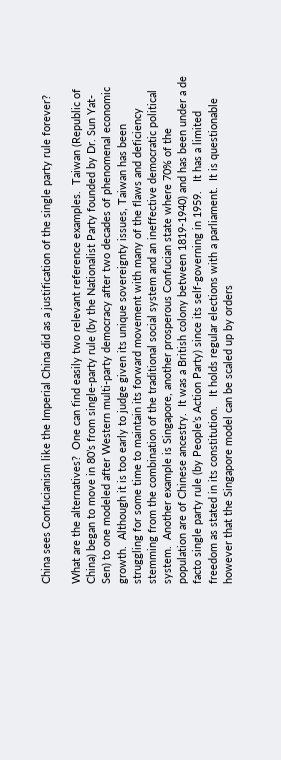China sees Confucianism like the Imperial China did as a justification of the single party rule forever?

What are the alternatives?  One can find easily two relevant reference examples.  Taiwan (Republic of China) began to move in 80’s from single-party rule (by the Nationalist Party founded by Dr. Sun Yat-Sen) to one modeled after Western multi-party democracy after two decades of phenomenal economic growth.  Although it is too early to judge given its unique sovereignty issues, Taiwan has been struggling for some time to maintain its forward movement with many of the flaws and deficiency stemming from the combination of the traditional social system and an ineffective democratic political system.  Another example is Singapore, another prosperous Confucian state where 70% of the population are of Chinese ancestry.  It was a British colony between 1819-1940) and has been under a de facto single party rule (by People’s Action Party) since its self-governing in 1959.   It has a limited freedom as stated in its constitution.   It holds regular elections with a parliament.  It is questionable however that the Singapore model can be scaled up by orders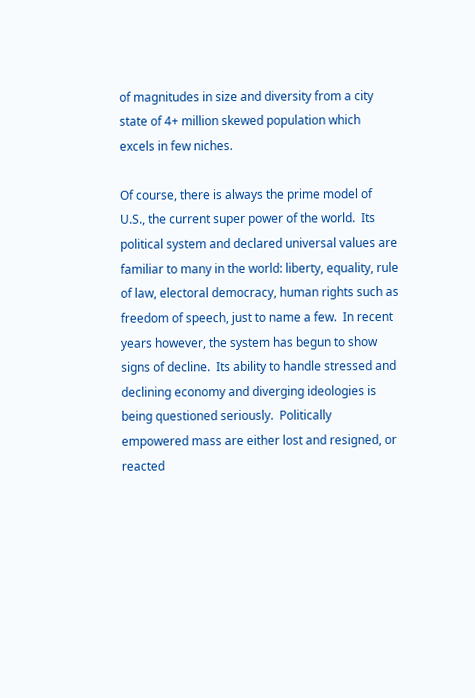of magnitudes in size and diversity from a city state of 4+ million skewed population which excels in few niches.

Of course, there is always the prime model of U.S., the current super power of the world.  Its political system and declared universal values are familiar to many in the world: liberty, equality, rule of law, electoral democracy, human rights such as freedom of speech, just to name a few.  In recent years however, the system has begun to show signs of decline.  Its ability to handle stressed and declining economy and diverging ideologies is being questioned seriously.  Politically empowered mass are either lost and resigned, or reacted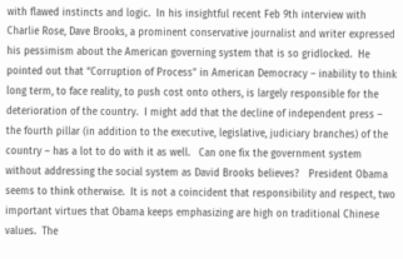with flawed instincts and logic.  In his insightful recent Feb 9th interview with Charlie Rose, Dave Brooks, a prominent conservative journalist and writer expressed his pessimism about the American governing system that is so gridlocked.  He pointed out that “Corruption of Process” in American Democracy – inability to think long term, to face reality, to push cost onto others, is largely responsible for the deterioration of the country.  I might add that the decline of independent press – the fourth pillar (in addition to the executive, legislative, judiciary branches) of the country – has a lot to do with it as well.   Can one fix the government system without addressing the social system as David Brooks believes?   President Obama seems to think otherwise.  It is not a coincident that responsibility and respect, two important virtues that Obama keeps emphasizing are high on traditional Chinese values.  The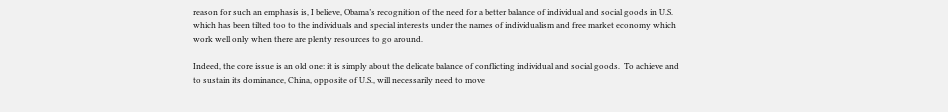reason for such an emphasis is, I believe, Obama’s recognition of the need for a better balance of individual and social goods in U.S. which has been tilted too to the individuals and special interests under the names of individualism and free market economy which work well only when there are plenty resources to go around.

Indeed, the core issue is an old one: it is simply about the delicate balance of conflicting individual and social goods.  To achieve and to sustain its dominance, China, opposite of U.S., will necessarily need to move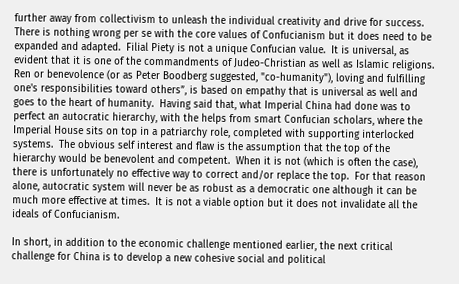further away from collectivism to unleash the individual creativity and drive for success.  There is nothing wrong per se with the core values of Confucianism but it does need to be expanded and adapted.  Filial Piety is not a unique Confucian value.  It is universal, as evident that it is one of the commandments of Judeo-Christian as well as Islamic religions.  Ren or benevolence (or as Peter Boodberg suggested, "co-humanity"), loving and fulfilling one's responsibilities toward others”, is based on empathy that is universal as well and goes to the heart of humanity.  Having said that, what Imperial China had done was to perfect an autocratic hierarchy, with the helps from smart Confucian scholars, where the Imperial House sits on top in a patriarchy role, completed with supporting interlocked systems.  The obvious self interest and flaw is the assumption that the top of the hierarchy would be benevolent and competent.  When it is not (which is often the case), there is unfortunately no effective way to correct and/or replace the top.  For that reason alone, autocratic system will never be as robust as a democratic one although it can be much more effective at times.  It is not a viable option but it does not invalidate all the ideals of Confucianism.

In short, in addition to the economic challenge mentioned earlier, the next critical challenge for China is to develop a new cohesive social and political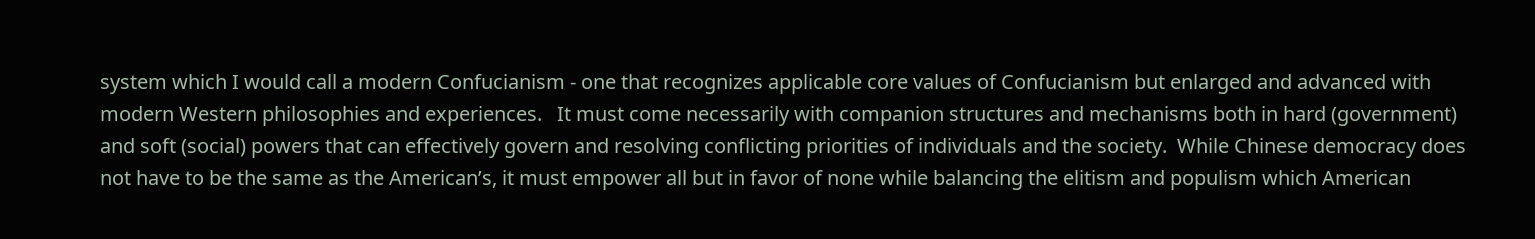system which I would call a modern Confucianism - one that recognizes applicable core values of Confucianism but enlarged and advanced with modern Western philosophies and experiences.   It must come necessarily with companion structures and mechanisms both in hard (government) and soft (social) powers that can effectively govern and resolving conflicting priorities of individuals and the society.  While Chinese democracy does not have to be the same as the American’s, it must empower all but in favor of none while balancing the elitism and populism which American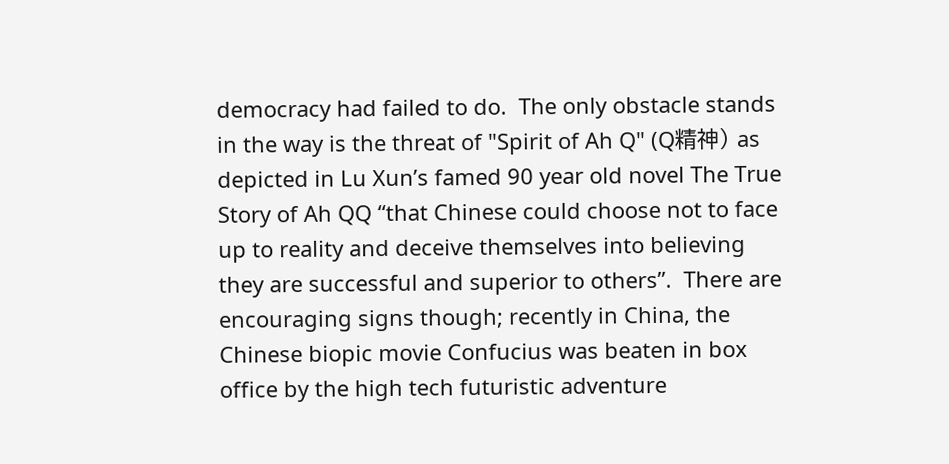democracy had failed to do.  The only obstacle stands in the way is the threat of "Spirit of Ah Q" (Q精神) as depicted in Lu Xun’s famed 90 year old novel The True Story of Ah QQ “that Chinese could choose not to face up to reality and deceive themselves into believing they are successful and superior to others”.  There are encouraging signs though; recently in China, the Chinese biopic movie Confucius was beaten in box office by the high tech futuristic adventure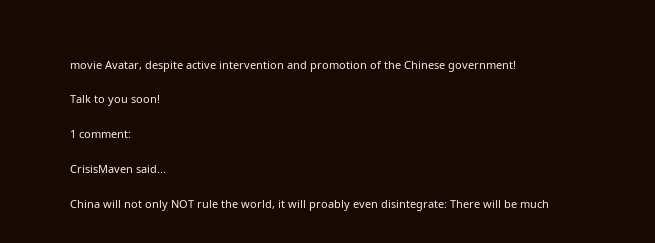movie Avatar, despite active intervention and promotion of the Chinese government!

Talk to you soon!

1 comment:

CrisisMaven said...

China will not only NOT rule the world, it will proably even disintegrate: There will be much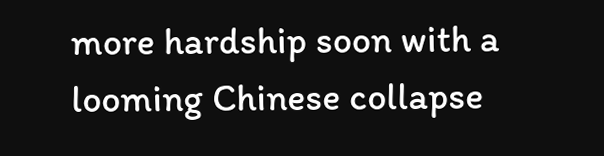more hardship soon with a looming Chinese collapse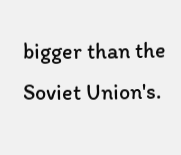bigger than the Soviet Union's.